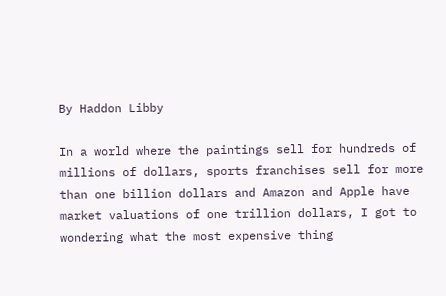By Haddon Libby

In a world where the paintings sell for hundreds of millions of dollars, sports franchises sell for more than one billion dollars and Amazon and Apple have market valuations of one trillion dollars, I got to wondering what the most expensive thing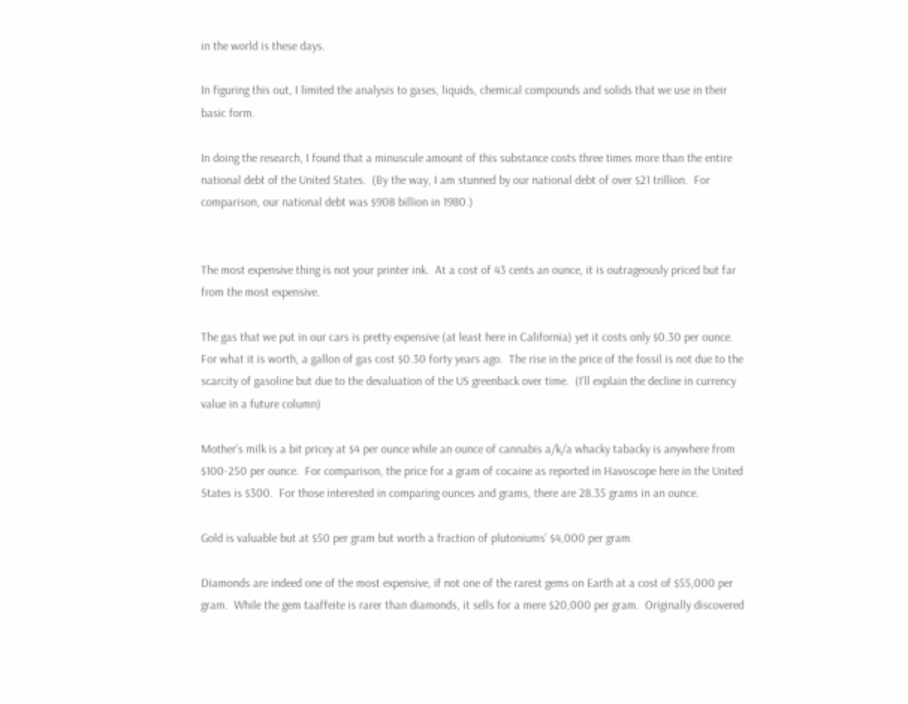in the world is these days.

In figuring this out, I limited the analysis to gases, liquids, chemical compounds and solids that we use in their basic form.

In doing the research, I found that a minuscule amount of this substance costs three times more than the entire national debt of the United States.  (By the way, I am stunned by our national debt of over $21 trillion.  For comparison, our national debt was $908 billion in 1980.)


The most expensive thing is not your printer ink.  At a cost of 43 cents an ounce, it is outrageously priced but far from the most expensive.

The gas that we put in our cars is pretty expensive (at least here in California) yet it costs only $0.30 per ounce.  For what it is worth, a gallon of gas cost $0.30 forty years ago.  The rise in the price of the fossil is not due to the scarcity of gasoline but due to the devaluation of the US greenback over time.  (I’ll explain the decline in currency value in a future column)

Mother’s milk is a bit pricey at $4 per ounce while an ounce of cannabis a/k/a whacky tabacky is anywhere from $100-250 per ounce.  For comparison, the price for a gram of cocaine as reported in Havoscope here in the United States is $300.  For those interested in comparing ounces and grams, there are 28.35 grams in an ounce.

Gold is valuable but at $50 per gram but worth a fraction of plutoniums’ $4,000 per gram.

Diamonds are indeed one of the most expensive, if not one of the rarest gems on Earth at a cost of $55,000 per gram.  While the gem taaffeite is rarer than diamonds, it sells for a mere $20,000 per gram.  Originally discovered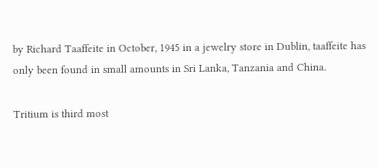by Richard Taaffeite in October, 1945 in a jewelry store in Dublin, taaffeite has only been found in small amounts in Sri Lanka, Tanzania and China.

Tritium is third most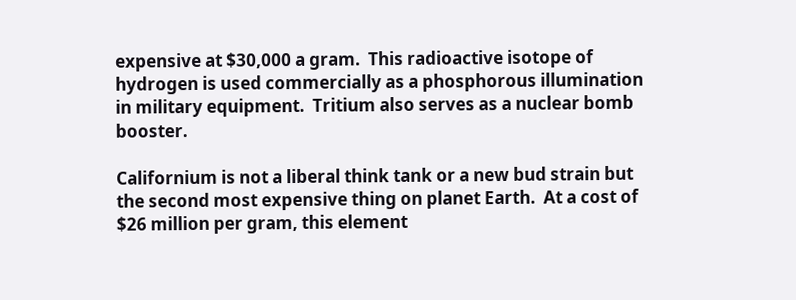expensive at $30,000 a gram.  This radioactive isotope of hydrogen is used commercially as a phosphorous illumination in military equipment.  Tritium also serves as a nuclear bomb booster.

Californium is not a liberal think tank or a new bud strain but the second most expensive thing on planet Earth.  At a cost of $26 million per gram, this element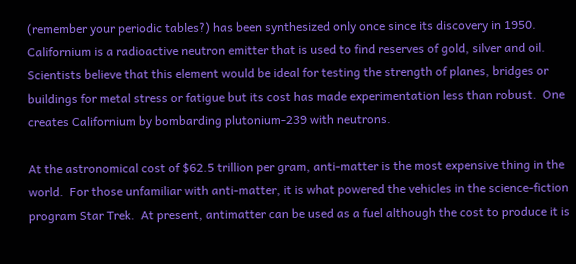(remember your periodic tables?) has been synthesized only once since its discovery in 1950.  Californium is a radioactive neutron emitter that is used to find reserves of gold, silver and oil.  Scientists believe that this element would be ideal for testing the strength of planes, bridges or buildings for metal stress or fatigue but its cost has made experimentation less than robust.  One creates Californium by bombarding plutonium-239 with neutrons.

At the astronomical cost of $62.5 trillion per gram, anti-matter is the most expensive thing in the world.  For those unfamiliar with anti-matter, it is what powered the vehicles in the science-fiction program Star Trek.  At present, antimatter can be used as a fuel although the cost to produce it is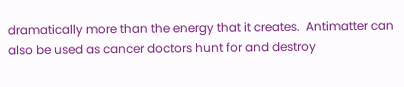dramatically more than the energy that it creates.  Antimatter can also be used as cancer doctors hunt for and destroy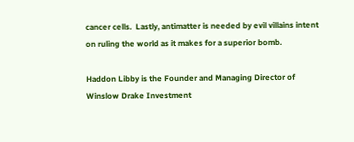cancer cells.  Lastly, antimatter is needed by evil villains intent on ruling the world as it makes for a superior bomb.

Haddon Libby is the Founder and Managing Director of Winslow Drake Investment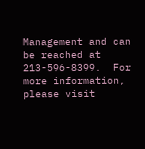Management and can be reached at 213-596-8399.  For more information, please visit